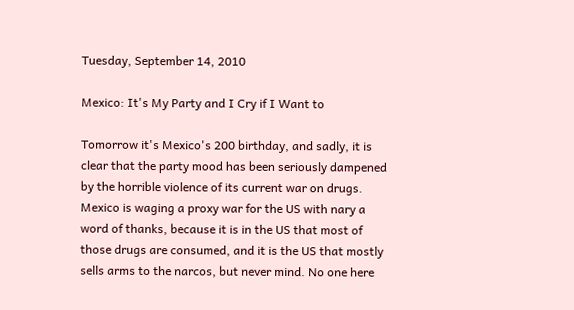Tuesday, September 14, 2010

Mexico: It's My Party and I Cry if I Want to

Tomorrow it's Mexico's 200 birthday, and sadly, it is clear that the party mood has been seriously dampened by the horrible violence of its current war on drugs.
Mexico is waging a proxy war for the US with nary a word of thanks, because it is in the US that most of those drugs are consumed, and it is the US that mostly sells arms to the narcos, but never mind. No one here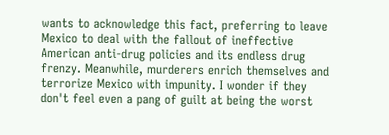wants to acknowledge this fact, preferring to leave Mexico to deal with the fallout of ineffective American anti-drug policies and its endless drug frenzy. Meanwhile, murderers enrich themselves and terrorize Mexico with impunity. I wonder if they don't feel even a pang of guilt at being the worst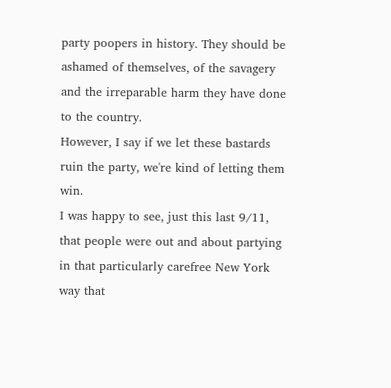party poopers in history. They should be ashamed of themselves, of the savagery and the irreparable harm they have done to the country.
However, I say if we let these bastards ruin the party, we're kind of letting them win.
I was happy to see, just this last 9/11, that people were out and about partying in that particularly carefree New York way that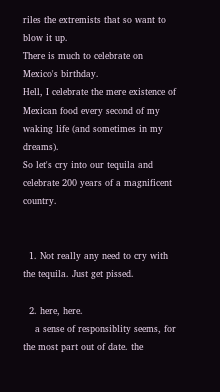riles the extremists that so want to blow it up.
There is much to celebrate on Mexico's birthday.
Hell, I celebrate the mere existence of Mexican food every second of my waking life (and sometimes in my dreams).
So let's cry into our tequila and celebrate 200 years of a magnificent country.


  1. Not really any need to cry with the tequila. Just get pissed.

  2. here, here.
    a sense of responsiblity seems, for the most part out of date. the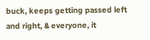buck, keeps getting passed left and right, & everyone, it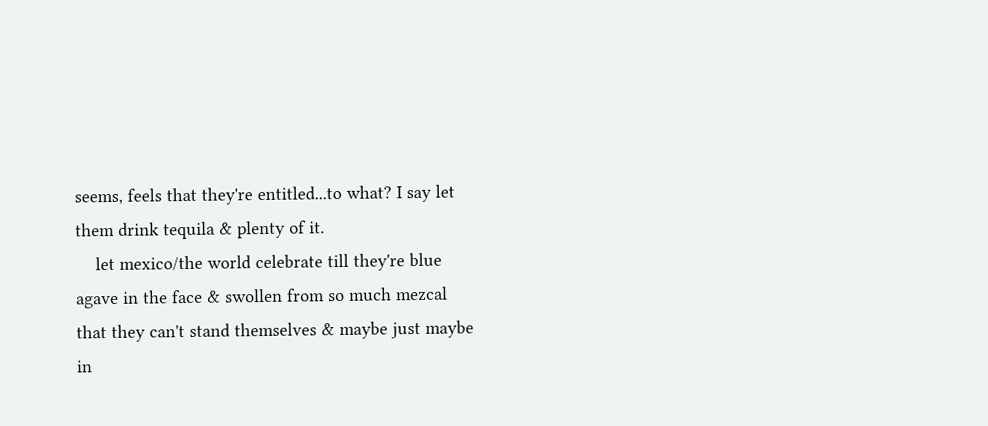seems, feels that they're entitled...to what? I say let them drink tequila & plenty of it.
    let mexico/the world celebrate till they're blue agave in the face & swollen from so much mezcal that they can't stand themselves & maybe just maybe in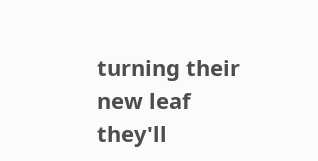turning their new leaf they'll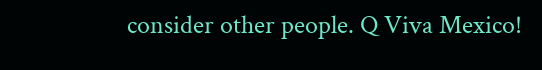consider other people. Q Viva Mexico!